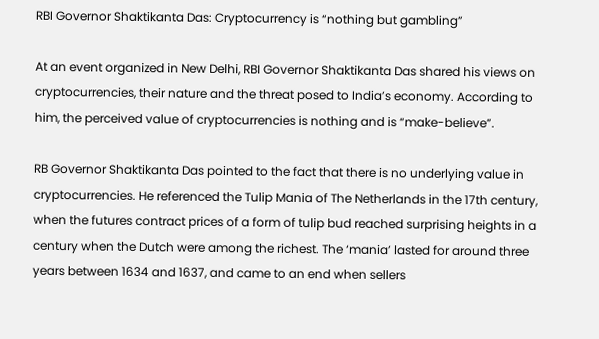RBI Governor Shaktikanta Das: Cryptocurrency is “nothing but gambling”

At an event organized in New Delhi, RBI Governor Shaktikanta Das shared his views on cryptocurrencies, their nature and the threat posed to India’s economy. According to him, the perceived value of cryptocurrencies is nothing and is “make-believe”.

RB Governor Shaktikanta Das pointed to the fact that there is no underlying value in cryptocurrencies. He referenced the Tulip Mania of The Netherlands in the 17th century, when the futures contract prices of a form of tulip bud reached surprising heights in a century when the Dutch were among the richest. The ‘mania’ lasted for around three years between 1634 and 1637, and came to an end when sellers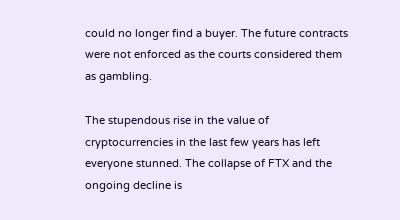could no longer find a buyer. The future contracts were not enforced as the courts considered them as gambling.

The stupendous rise in the value of cryptocurrencies in the last few years has left everyone stunned. The collapse of FTX and the ongoing decline is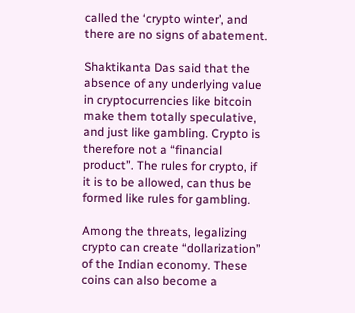called the ‘crypto winter’, and there are no signs of abatement.

Shaktikanta Das said that the absence of any underlying value in cryptocurrencies like bitcoin make them totally speculative, and just like gambling. Crypto is therefore not a “financial product”. The rules for crypto, if it is to be allowed, can thus be formed like rules for gambling.

Among the threats, legalizing crypto can create “dollarization” of the Indian economy. These coins can also become a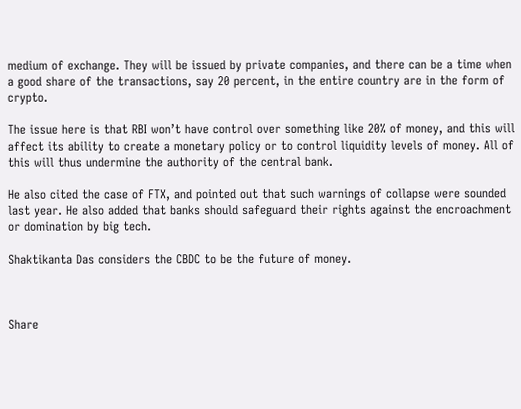medium of exchange. They will be issued by private companies, and there can be a time when a good share of the transactions, say 20 percent, in the entire country are in the form of crypto.

The issue here is that RBI won’t have control over something like 20% of money, and this will affect its ability to create a monetary policy or to control liquidity levels of money. All of this will thus undermine the authority of the central bank.

He also cited the case of FTX, and pointed out that such warnings of collapse were sounded last year. He also added that banks should safeguard their rights against the encroachment or domination by big tech.

Shaktikanta Das considers the CBDC to be the future of money.



Share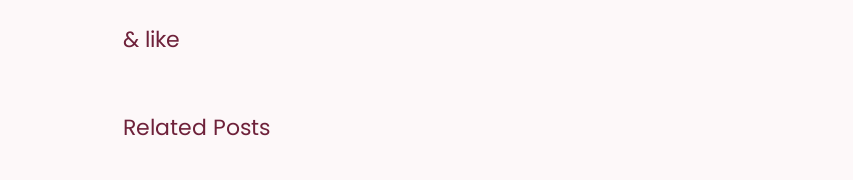& like

Related Posts